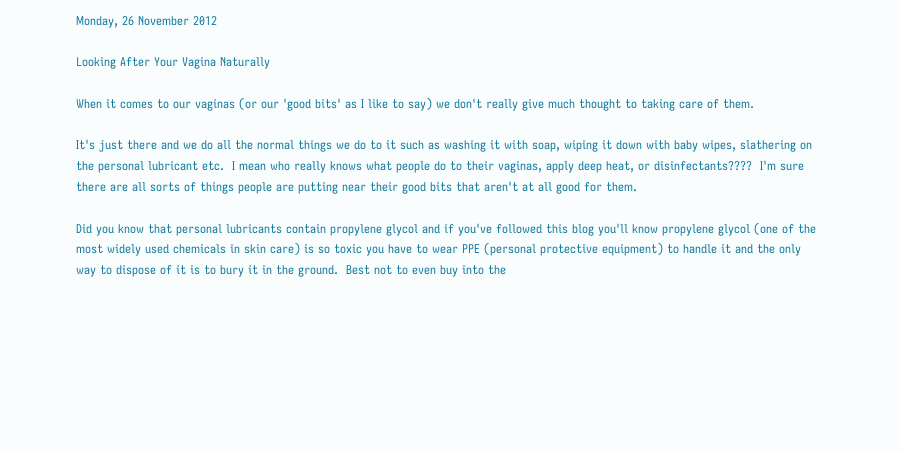Monday, 26 November 2012

Looking After Your Vagina Naturally

When it comes to our vaginas (or our 'good bits' as I like to say) we don't really give much thought to taking care of them.

It's just there and we do all the normal things we do to it such as washing it with soap, wiping it down with baby wipes, slathering on the personal lubricant etc.  I mean who really knows what people do to their vaginas, apply deep heat, or disinfectants????  I'm sure there are all sorts of things people are putting near their good bits that aren't at all good for them.

Did you know that personal lubricants contain propylene glycol and if you've followed this blog you'll know propylene glycol (one of the most widely used chemicals in skin care) is so toxic you have to wear PPE (personal protective equipment) to handle it and the only way to dispose of it is to bury it in the ground.  Best not to even buy into the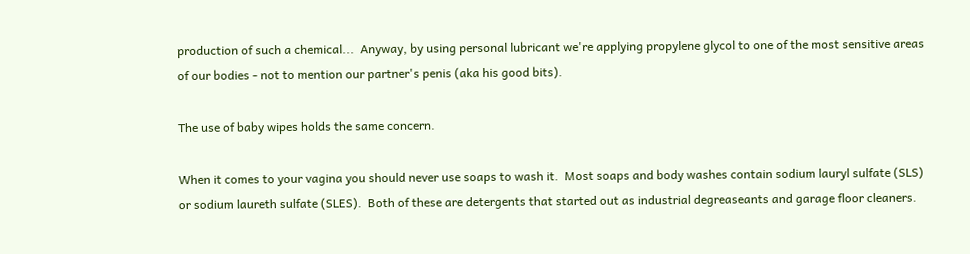production of such a chemical...  Anyway, by using personal lubricant we're applying propylene glycol to one of the most sensitive areas of our bodies - not to mention our partner's penis (aka his good bits).

The use of baby wipes holds the same concern.

When it comes to your vagina you should never use soaps to wash it.  Most soaps and body washes contain sodium lauryl sulfate (SLS) or sodium laureth sulfate (SLES).  Both of these are detergents that started out as industrial degreaseants and garage floor cleaners.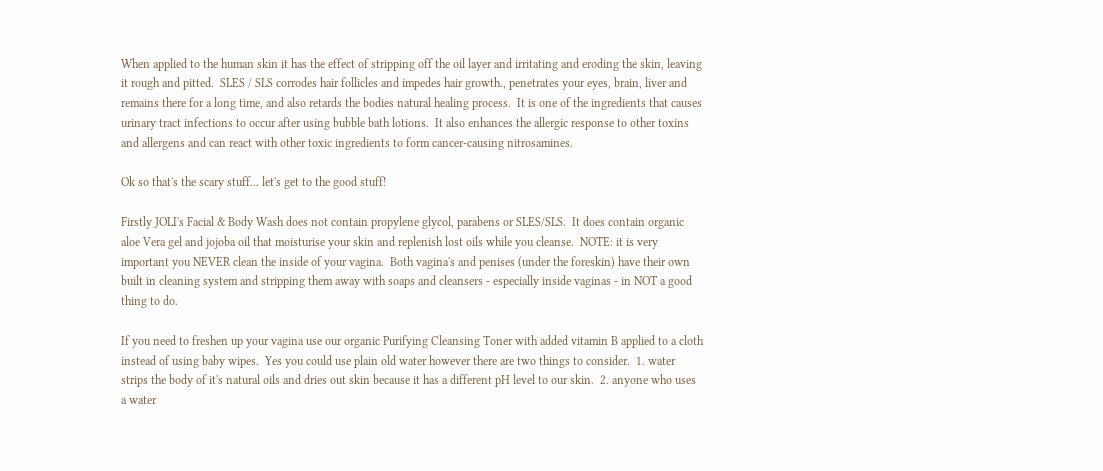When applied to the human skin it has the effect of stripping off the oil layer and irritating and eroding the skin, leaving it rough and pitted.  SLES / SLS corrodes hair follicles and impedes hair growth., penetrates your eyes, brain, liver and remains there for a long time, and also retards the bodies natural healing process.  It is one of the ingredients that causes urinary tract infections to occur after using bubble bath lotions.  It also enhances the allergic response to other toxins and allergens and can react with other toxic ingredients to form cancer-causing nitrosamines.

Ok so that's the scary stuff... let's get to the good stuff!

Firstly JOLI's Facial & Body Wash does not contain propylene glycol, parabens or SLES/SLS.  It does contain organic aloe Vera gel and jojoba oil that moisturise your skin and replenish lost oils while you cleanse.  NOTE: it is very important you NEVER clean the inside of your vagina.  Both vagina's and penises (under the foreskin) have their own built in cleaning system and stripping them away with soaps and cleansers - especially inside vaginas - in NOT a good thing to do.

If you need to freshen up your vagina use our organic Purifying Cleansing Toner with added vitamin B applied to a cloth instead of using baby wipes.  Yes you could use plain old water however there are two things to consider.  1. water strips the body of it's natural oils and dries out skin because it has a different pH level to our skin.  2. anyone who uses a water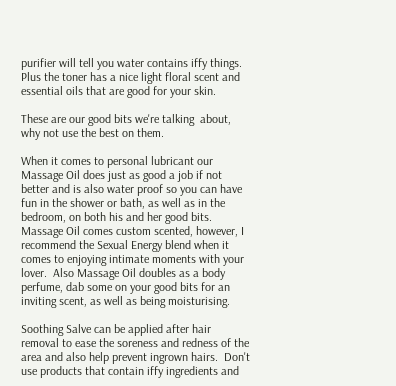purifier will tell you water contains iffy things.  Plus the toner has a nice light floral scent and essential oils that are good for your skin.

These are our good bits we're talking  about, why not use the best on them.

When it comes to personal lubricant our Massage Oil does just as good a job if not better and is also water proof so you can have fun in the shower or bath, as well as in the bedroom, on both his and her good bits.  Massage Oil comes custom scented, however, I recommend the Sexual Energy blend when it comes to enjoying intimate moments with your lover.  Also Massage Oil doubles as a body perfume, dab some on your good bits for an inviting scent, as well as being moisturising.

Soothing Salve can be applied after hair removal to ease the soreness and redness of the area and also help prevent ingrown hairs.  Don't use products that contain iffy ingredients and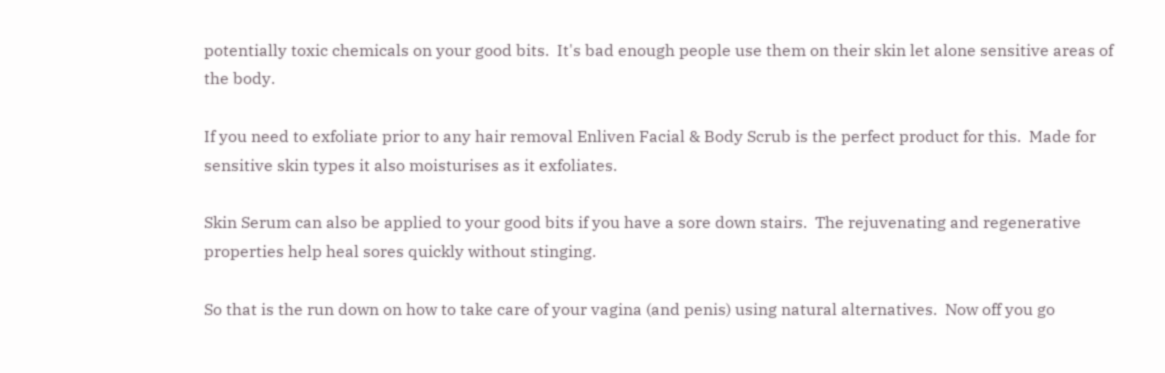potentially toxic chemicals on your good bits.  It's bad enough people use them on their skin let alone sensitive areas of the body.

If you need to exfoliate prior to any hair removal Enliven Facial & Body Scrub is the perfect product for this.  Made for sensitive skin types it also moisturises as it exfoliates.

Skin Serum can also be applied to your good bits if you have a sore down stairs.  The rejuvenating and regenerative properties help heal sores quickly without stinging.

So that is the run down on how to take care of your vagina (and penis) using natural alternatives.  Now off you go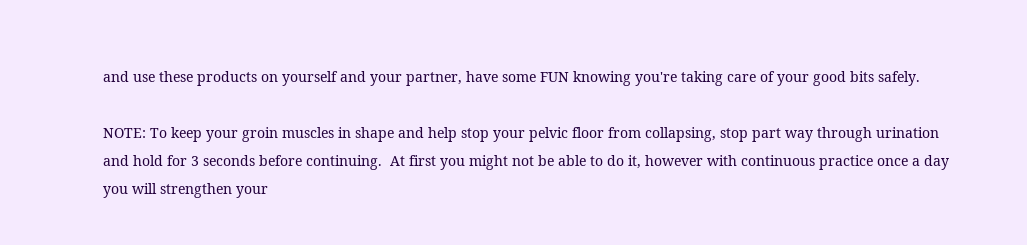and use these products on yourself and your partner, have some FUN knowing you're taking care of your good bits safely.

NOTE: To keep your groin muscles in shape and help stop your pelvic floor from collapsing, stop part way through urination and hold for 3 seconds before continuing.  At first you might not be able to do it, however with continuous practice once a day you will strengthen your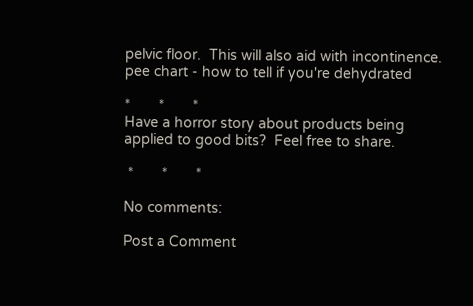pelvic floor.  This will also aid with incontinence.
pee chart - how to tell if you're dehydrated

*       *       *
Have a horror story about products being applied to good bits?  Feel free to share.

 *       *       *

No comments:

Post a Comment